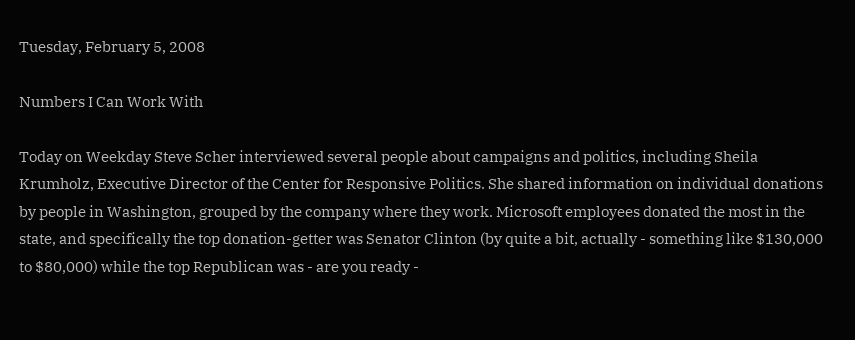Tuesday, February 5, 2008

Numbers I Can Work With

Today on Weekday Steve Scher interviewed several people about campaigns and politics, including Sheila Krumholz, Executive Director of the Center for Responsive Politics. She shared information on individual donations by people in Washington, grouped by the company where they work. Microsoft employees donated the most in the state, and specifically the top donation-getter was Senator Clinton (by quite a bit, actually - something like $130,000 to $80,000) while the top Republican was - are you ready -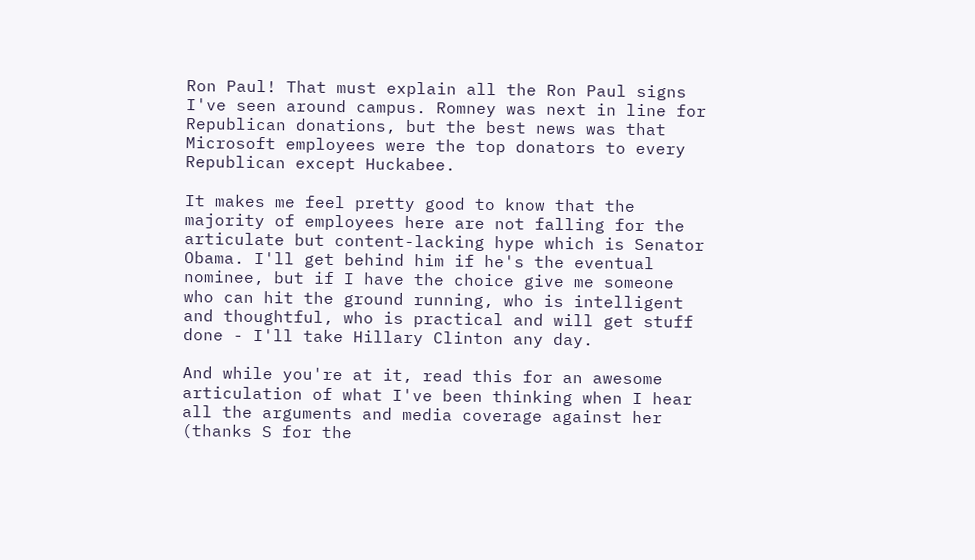Ron Paul! That must explain all the Ron Paul signs I've seen around campus. Romney was next in line for Republican donations, but the best news was that Microsoft employees were the top donators to every Republican except Huckabee.

It makes me feel pretty good to know that the majority of employees here are not falling for the articulate but content-lacking hype which is Senator Obama. I'll get behind him if he's the eventual nominee, but if I have the choice give me someone who can hit the ground running, who is intelligent and thoughtful, who is practical and will get stuff done - I'll take Hillary Clinton any day.

And while you're at it, read this for an awesome articulation of what I've been thinking when I hear all the arguments and media coverage against her (thanks S for the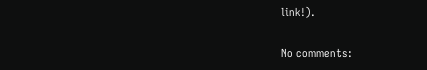link!).

No comments: